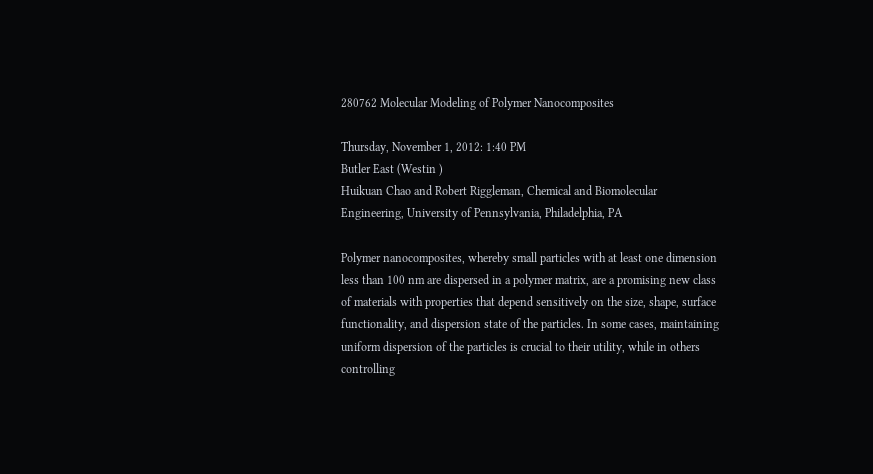280762 Molecular Modeling of Polymer Nanocomposites

Thursday, November 1, 2012: 1:40 PM
Butler East (Westin )
Huikuan Chao and Robert Riggleman, Chemical and Biomolecular Engineering, University of Pennsylvania, Philadelphia, PA

Polymer nanocomposites, whereby small particles with at least one dimension less than 100 nm are dispersed in a polymer matrix, are a promising new class of materials with properties that depend sensitively on the size, shape, surface functionality, and dispersion state of the particles. In some cases, maintaining uniform dispersion of the particles is crucial to their utility, while in others controlling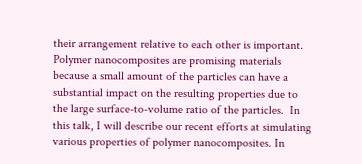their arrangement relative to each other is important. Polymer nanocomposites are promising materials because a small amount of the particles can have a substantial impact on the resulting properties due to the large surface-to-volume ratio of the particles.  In this talk, I will describe our recent efforts at simulating various properties of polymer nanocomposites. In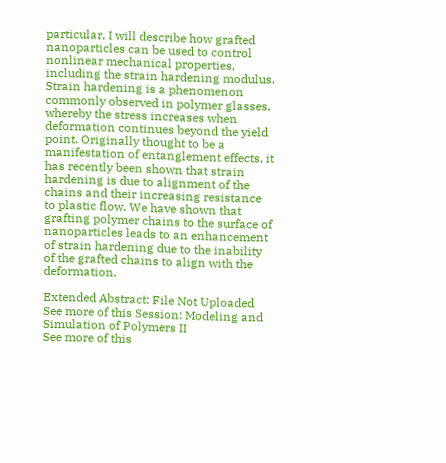particular, I will describe how grafted nanoparticles can be used to control nonlinear mechanical properties, including the strain hardening modulus. Strain hardening is a phenomenon commonly observed in polymer glasses, whereby the stress increases when deformation continues beyond the yield point. Originally thought to be a manifestation of entanglement effects, it has recently been shown that strain hardening is due to alignment of the chains and their increasing resistance to plastic flow. We have shown that grafting polymer chains to the surface of nanoparticles leads to an enhancement of strain hardening due to the inability of the grafted chains to align with the deformation.

Extended Abstract: File Not Uploaded
See more of this Session: Modeling and Simulation of Polymers II
See more of this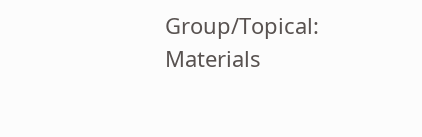Group/Topical: Materials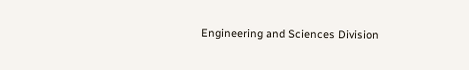Engineering and Sciences Division